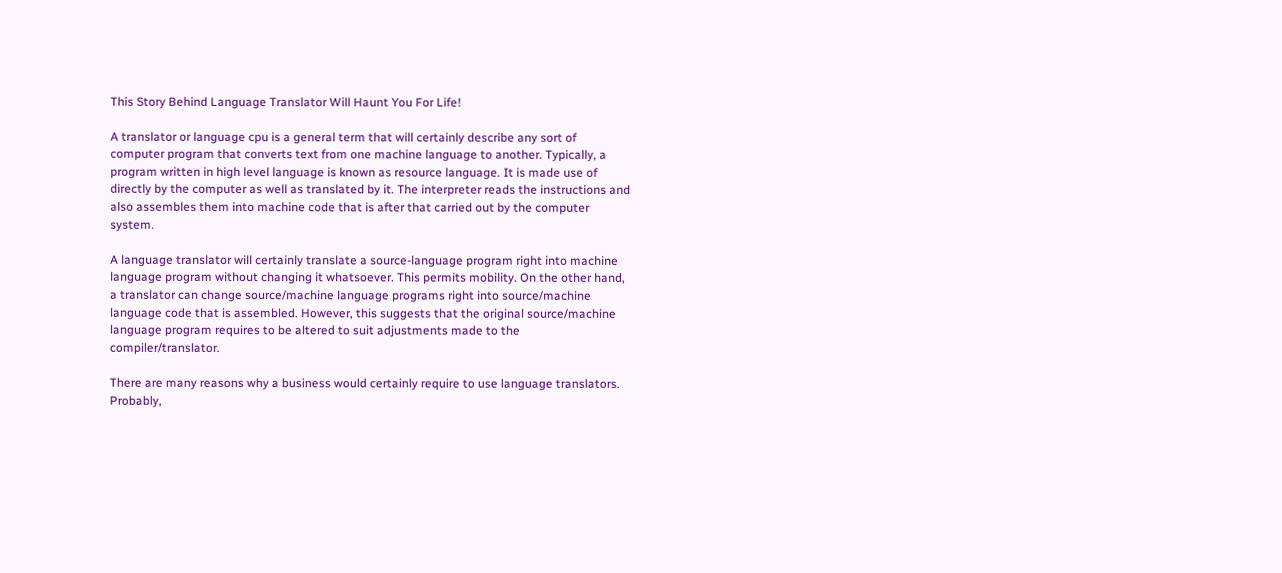This Story Behind Language Translator Will Haunt You For Life!

A translator or language cpu is a general term that will certainly describe any sort of computer program that converts text from one machine language to another. Typically, a program written in high level language is known as resource language. It is made use of directly by the computer as well as translated by it. The interpreter reads the instructions and also assembles them into machine code that is after that carried out by the computer system.

A language translator will certainly translate a source-language program right into machine language program without changing it whatsoever. This permits mobility. On the other hand, a translator can change source/machine language programs right into source/machine language code that is assembled. However, this suggests that the original source/machine language program requires to be altered to suit adjustments made to the compiler/translator.

There are many reasons why a business would certainly require to use language translators. Probably,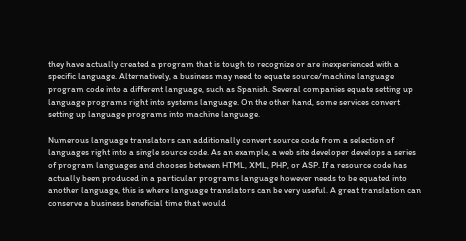they have actually created a program that is tough to recognize or are inexperienced with a specific language. Alternatively, a business may need to equate source/machine language program code into a different language, such as Spanish. Several companies equate setting up language programs right into systems language. On the other hand, some services convert setting up language programs into machine language.

Numerous language translators can additionally convert source code from a selection of languages right into a single source code. As an example, a web site developer develops a series of program languages and chooses between HTML, XML, PHP, or ASP. If a resource code has actually been produced in a particular programs language however needs to be equated into another language, this is where language translators can be very useful. A great translation can conserve a business beneficial time that would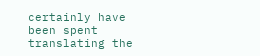certainly have been spent translating the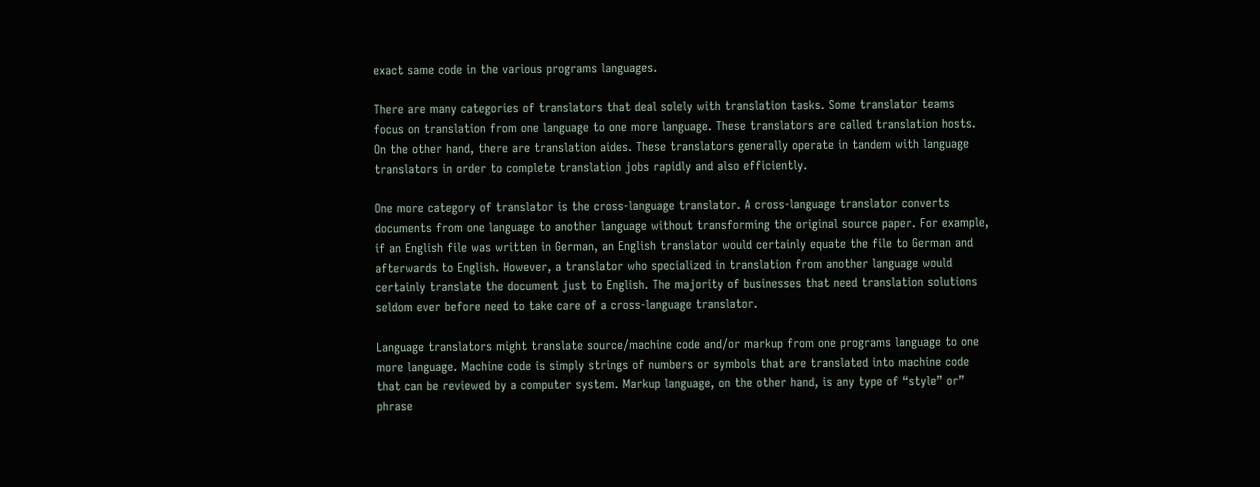exact same code in the various programs languages.

There are many categories of translators that deal solely with translation tasks. Some translator teams focus on translation from one language to one more language. These translators are called translation hosts. On the other hand, there are translation aides. These translators generally operate in tandem with language translators in order to complete translation jobs rapidly and also efficiently.

One more category of translator is the cross-language translator. A cross-language translator converts documents from one language to another language without transforming the original source paper. For example, if an English file was written in German, an English translator would certainly equate the file to German and afterwards to English. However, a translator who specialized in translation from another language would certainly translate the document just to English. The majority of businesses that need translation solutions seldom ever before need to take care of a cross-language translator.

Language translators might translate source/machine code and/or markup from one programs language to one more language. Machine code is simply strings of numbers or symbols that are translated into machine code that can be reviewed by a computer system. Markup language, on the other hand, is any type of “style” or” phrase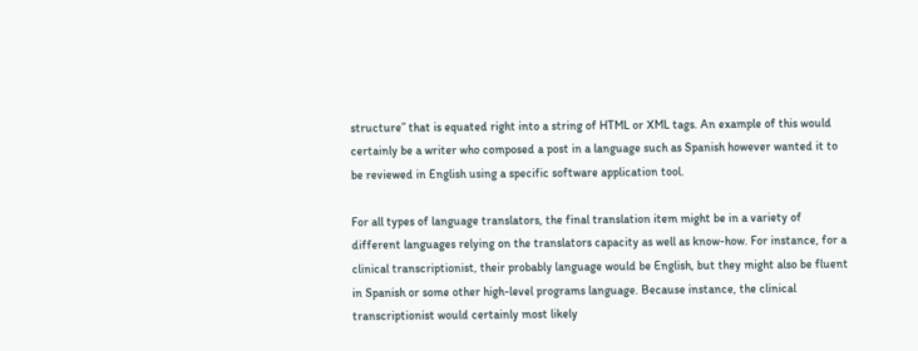structure” that is equated right into a string of HTML or XML tags. An example of this would certainly be a writer who composed a post in a language such as Spanish however wanted it to be reviewed in English using a specific software application tool.

For all types of language translators, the final translation item might be in a variety of different languages relying on the translators capacity as well as know-how. For instance, for a clinical transcriptionist, their probably language would be English, but they might also be fluent in Spanish or some other high-level programs language. Because instance, the clinical transcriptionist would certainly most likely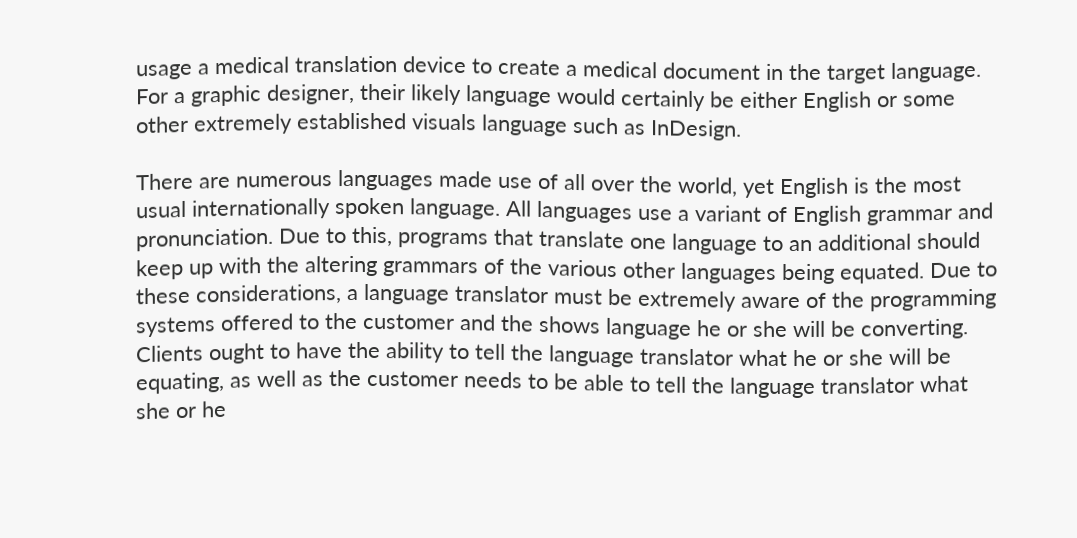usage a medical translation device to create a medical document in the target language. For a graphic designer, their likely language would certainly be either English or some other extremely established visuals language such as InDesign.

There are numerous languages made use of all over the world, yet English is the most usual internationally spoken language. All languages use a variant of English grammar and pronunciation. Due to this, programs that translate one language to an additional should keep up with the altering grammars of the various other languages being equated. Due to these considerations, a language translator must be extremely aware of the programming systems offered to the customer and the shows language he or she will be converting. Clients ought to have the ability to tell the language translator what he or she will be equating, as well as the customer needs to be able to tell the language translator what she or he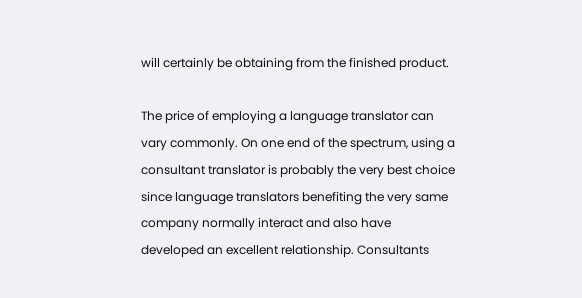will certainly be obtaining from the finished product.

The price of employing a language translator can vary commonly. On one end of the spectrum, using a consultant translator is probably the very best choice since language translators benefiting the very same company normally interact and also have developed an excellent relationship. Consultants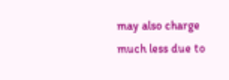may also charge much less due to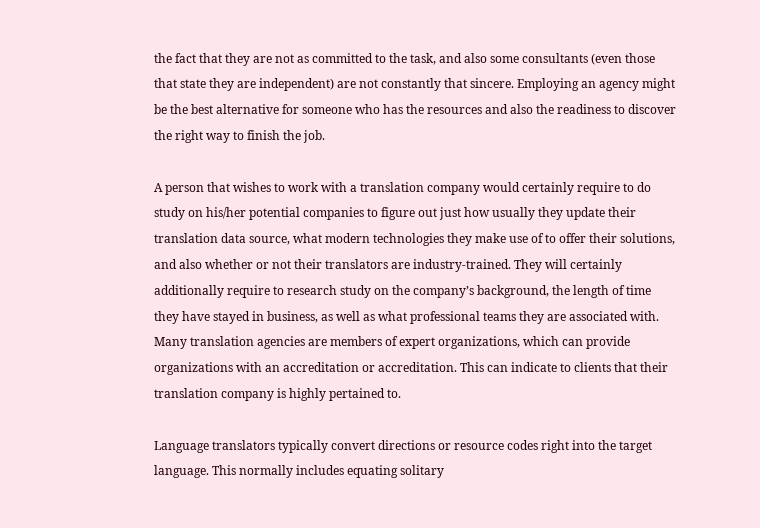the fact that they are not as committed to the task, and also some consultants (even those that state they are independent) are not constantly that sincere. Employing an agency might be the best alternative for someone who has the resources and also the readiness to discover the right way to finish the job.

A person that wishes to work with a translation company would certainly require to do study on his/her potential companies to figure out just how usually they update their translation data source, what modern technologies they make use of to offer their solutions, and also whether or not their translators are industry-trained. They will certainly additionally require to research study on the company’s background, the length of time they have stayed in business, as well as what professional teams they are associated with. Many translation agencies are members of expert organizations, which can provide organizations with an accreditation or accreditation. This can indicate to clients that their translation company is highly pertained to.

Language translators typically convert directions or resource codes right into the target language. This normally includes equating solitary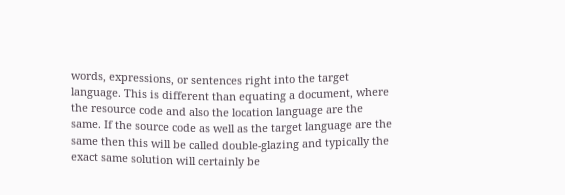words, expressions, or sentences right into the target language. This is different than equating a document, where the resource code and also the location language are the same. If the source code as well as the target language are the same then this will be called double-glazing and typically the exact same solution will certainly be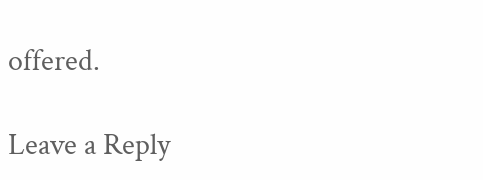offered.

Leave a Reply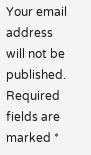Your email address will not be published. Required fields are marked *